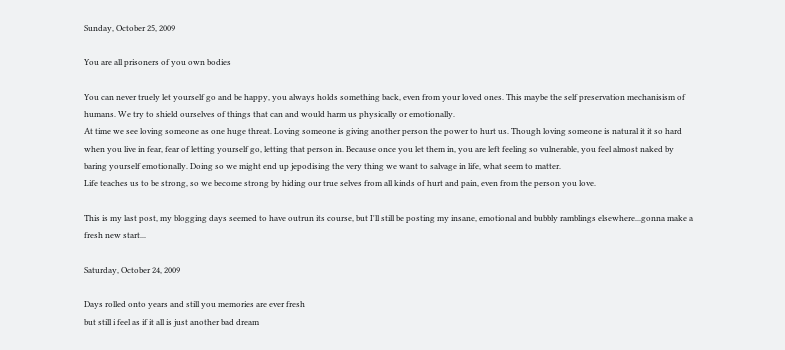Sunday, October 25, 2009

You are all prisoners of you own bodies

You can never truely let yourself go and be happy, you always holds something back, even from your loved ones. This maybe the self preservation mechanisism of humans. We try to shield ourselves of things that can and would harm us physically or emotionally.
At time we see loving someone as one huge threat. Loving someone is giving another person the power to hurt us. Though loving someone is natural it it so hard when you live in fear, fear of letting yourself go, letting that person in. Because once you let them in, you are left feeling so vulnerable, you feel almost naked by baring yourself emotionally. Doing so we might end up jepodising the very thing we want to salvage in life, what seem to matter.
Life teaches us to be strong, so we become strong by hiding our true selves from all kinds of hurt and pain, even from the person you love.

This is my last post, my blogging days seemed to have outrun its course, but I'll still be posting my insane, emotional and bubbly ramblings elsewhere...gonna make a fresh new start...

Saturday, October 24, 2009

Days rolled onto years and still you memories are ever fresh
but still i feel as if it all is just another bad dream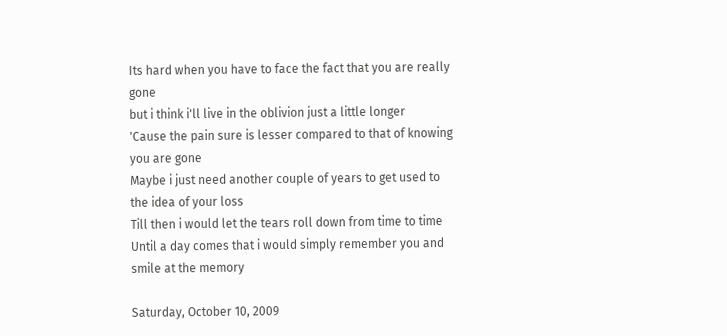Its hard when you have to face the fact that you are really gone
but i think i'll live in the oblivion just a little longer
'Cause the pain sure is lesser compared to that of knowing you are gone
Maybe i just need another couple of years to get used to the idea of your loss
Till then i would let the tears roll down from time to time
Until a day comes that i would simply remember you and smile at the memory

Saturday, October 10, 2009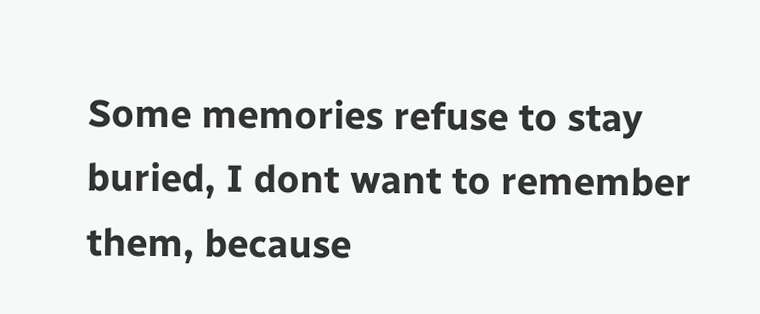Some memories refuse to stay buried, I dont want to remember them, because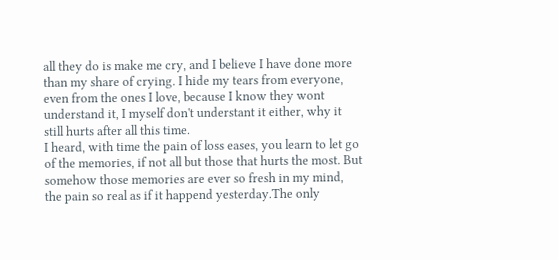all they do is make me cry, and I believe I have done more than my share of crying. I hide my tears from everyone, even from the ones I love, because I know they wont understand it, I myself don't understant it either, why it still hurts after all this time.
I heard, with time the pain of loss eases, you learn to let go of the memories, if not all but those that hurts the most. But somehow those memories are ever so fresh in my mind, the pain so real as if it happend yesterday.The only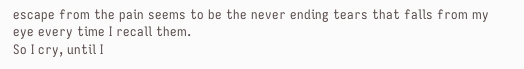escape from the pain seems to be the never ending tears that falls from my eye every time I recall them.
So I cry, until I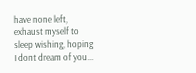have none left, exhaust myself to sleep wishing, hoping I dont dream of you...